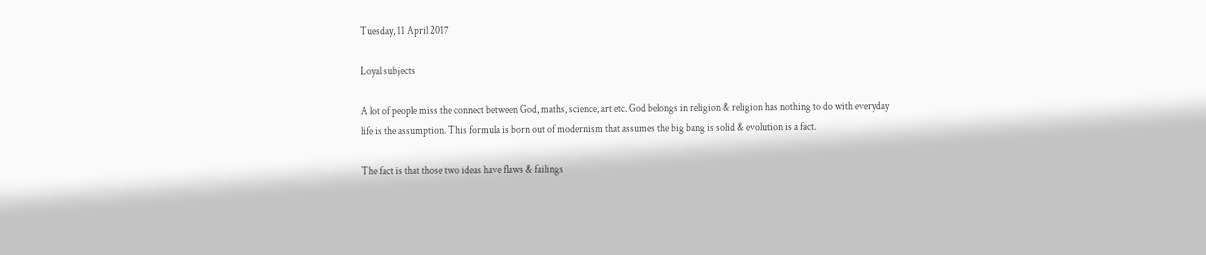Tuesday, 11 April 2017

Loyal subjects

A lot of people miss the connect between God, maths, science, art etc. God belongs in religion & religion has nothing to do with everyday life is the assumption. This formula is born out of modernism that assumes the big bang is solid & evolution is a fact.

The fact is that those two ideas have flaws & failings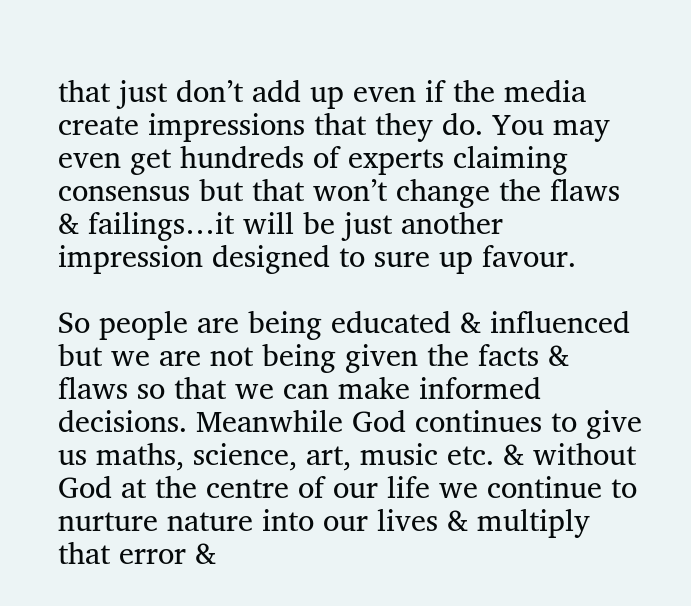that just don’t add up even if the media create impressions that they do. You may even get hundreds of experts claiming consensus but that won’t change the flaws & failings…it will be just another impression designed to sure up favour.

So people are being educated & influenced but we are not being given the facts & flaws so that we can make informed decisions. Meanwhile God continues to give us maths, science, art, music etc. & without God at the centre of our life we continue to nurture nature into our lives & multiply that error &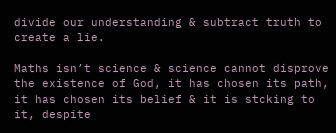divide our understanding & subtract truth to create a lie.

Maths isn’t science & science cannot disprove the existence of God, it has chosen its path, it has chosen its belief & it is stcking to it, despite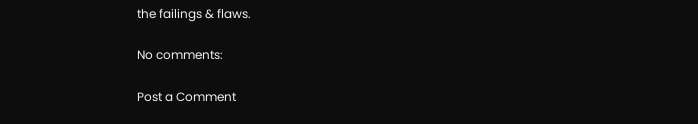the failings & flaws.

No comments:

Post a Comment